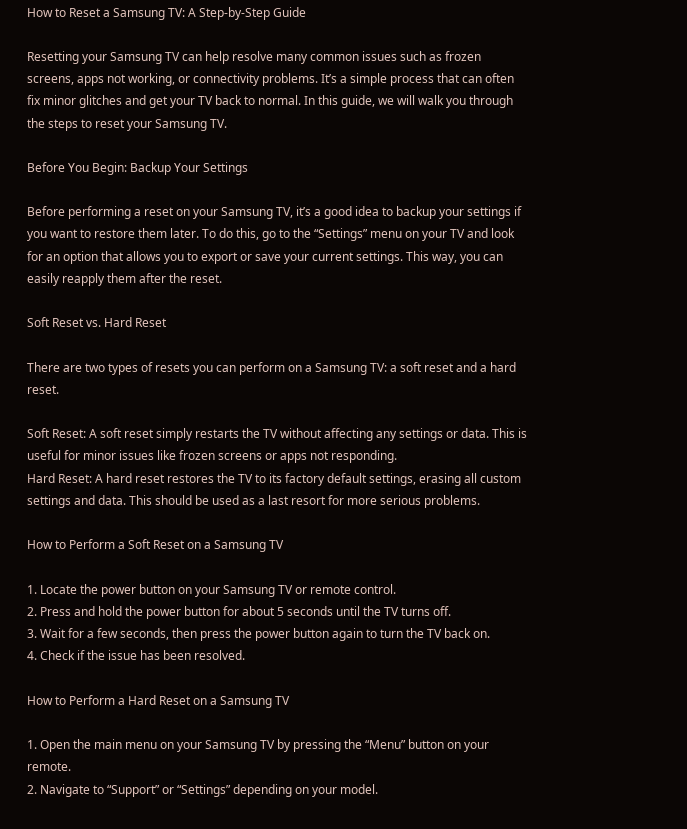How to Reset a Samsung TV: A Step-by-Step Guide

Resetting your Samsung TV can help resolve many common issues such as frozen screens, apps not working, or connectivity problems. It’s a simple process that can often fix minor glitches and get your TV back to normal. In this guide, we will walk you through the steps to reset your Samsung TV.

Before You Begin: Backup Your Settings

Before performing a reset on your Samsung TV, it’s a good idea to backup your settings if you want to restore them later. To do this, go to the “Settings” menu on your TV and look for an option that allows you to export or save your current settings. This way, you can easily reapply them after the reset.

Soft Reset vs. Hard Reset

There are two types of resets you can perform on a Samsung TV: a soft reset and a hard reset.

Soft Reset: A soft reset simply restarts the TV without affecting any settings or data. This is useful for minor issues like frozen screens or apps not responding.
Hard Reset: A hard reset restores the TV to its factory default settings, erasing all custom settings and data. This should be used as a last resort for more serious problems.

How to Perform a Soft Reset on a Samsung TV

1. Locate the power button on your Samsung TV or remote control.
2. Press and hold the power button for about 5 seconds until the TV turns off.
3. Wait for a few seconds, then press the power button again to turn the TV back on.
4. Check if the issue has been resolved.

How to Perform a Hard Reset on a Samsung TV

1. Open the main menu on your Samsung TV by pressing the “Menu” button on your remote.
2. Navigate to “Support” or “Settings” depending on your model.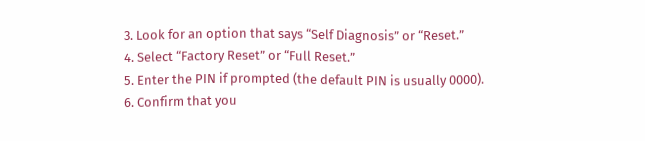3. Look for an option that says “Self Diagnosis” or “Reset.”
4. Select “Factory Reset” or “Full Reset.”
5. Enter the PIN if prompted (the default PIN is usually 0000).
6. Confirm that you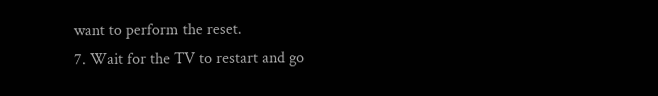want to perform the reset.
7. Wait for the TV to restart and go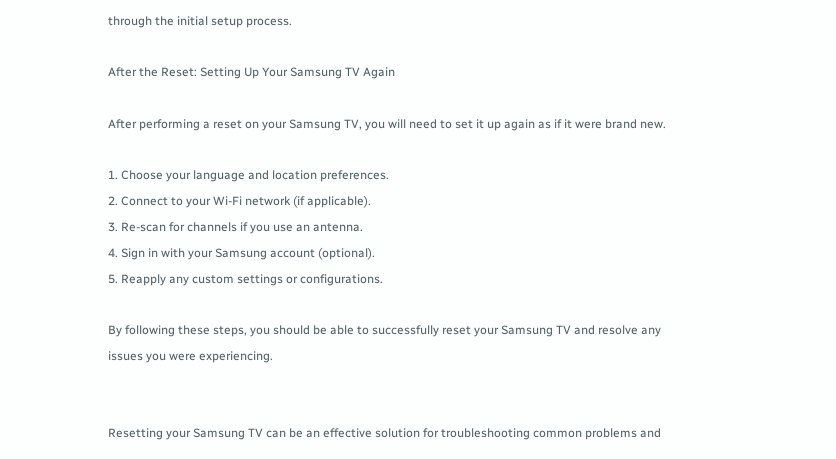through the initial setup process.

After the Reset: Setting Up Your Samsung TV Again

After performing a reset on your Samsung TV, you will need to set it up again as if it were brand new.

1. Choose your language and location preferences.
2. Connect to your Wi-Fi network (if applicable).
3. Re-scan for channels if you use an antenna.
4. Sign in with your Samsung account (optional).
5. Reapply any custom settings or configurations.

By following these steps, you should be able to successfully reset your Samsung TV and resolve any issues you were experiencing.


Resetting your Samsung TV can be an effective solution for troubleshooting common problems and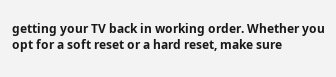getting your TV back in working order. Whether you opt for a soft reset or a hard reset, make sure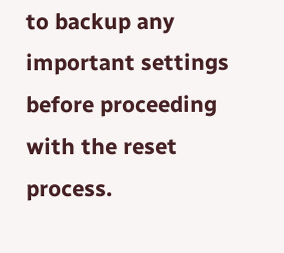to backup any important settings before proceeding with the reset process.